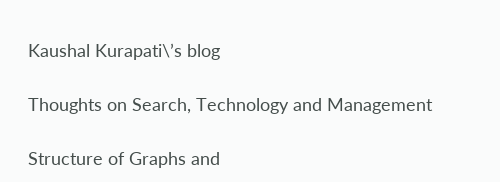Kaushal Kurapati\’s blog

Thoughts on Search, Technology and Management

Structure of Graphs and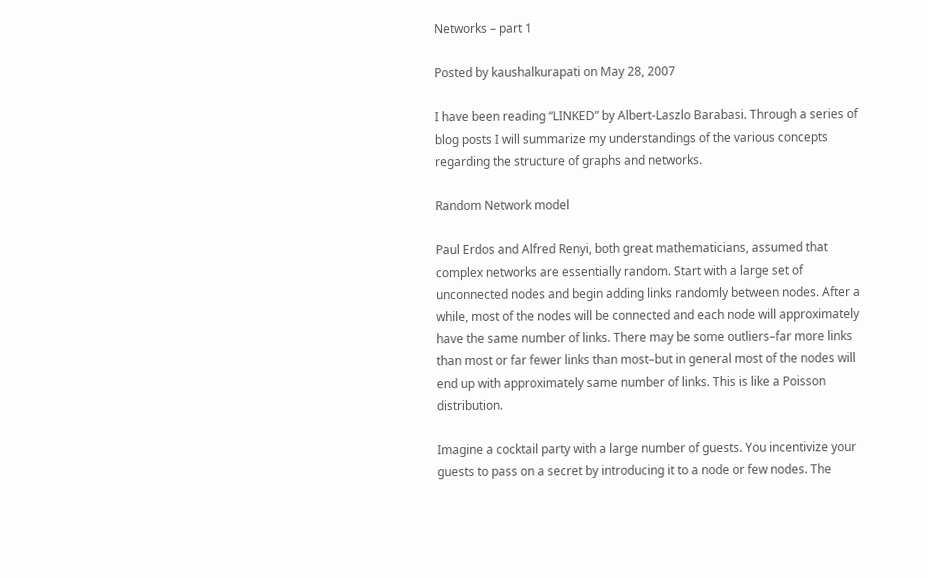Networks – part 1

Posted by kaushalkurapati on May 28, 2007

I have been reading “LINKED” by Albert-Laszlo Barabasi. Through a series of blog posts I will summarize my understandings of the various concepts regarding the structure of graphs and networks.

Random Network model

Paul Erdos and Alfred Renyi, both great mathematicians, assumed that complex networks are essentially random. Start with a large set of unconnected nodes and begin adding links randomly between nodes. After a while, most of the nodes will be connected and each node will approximately have the same number of links. There may be some outliers–far more links than most or far fewer links than most–but in general most of the nodes will end up with approximately same number of links. This is like a Poisson distribution.

Imagine a cocktail party with a large number of guests. You incentivize your guests to pass on a secret by introducing it to a node or few nodes. The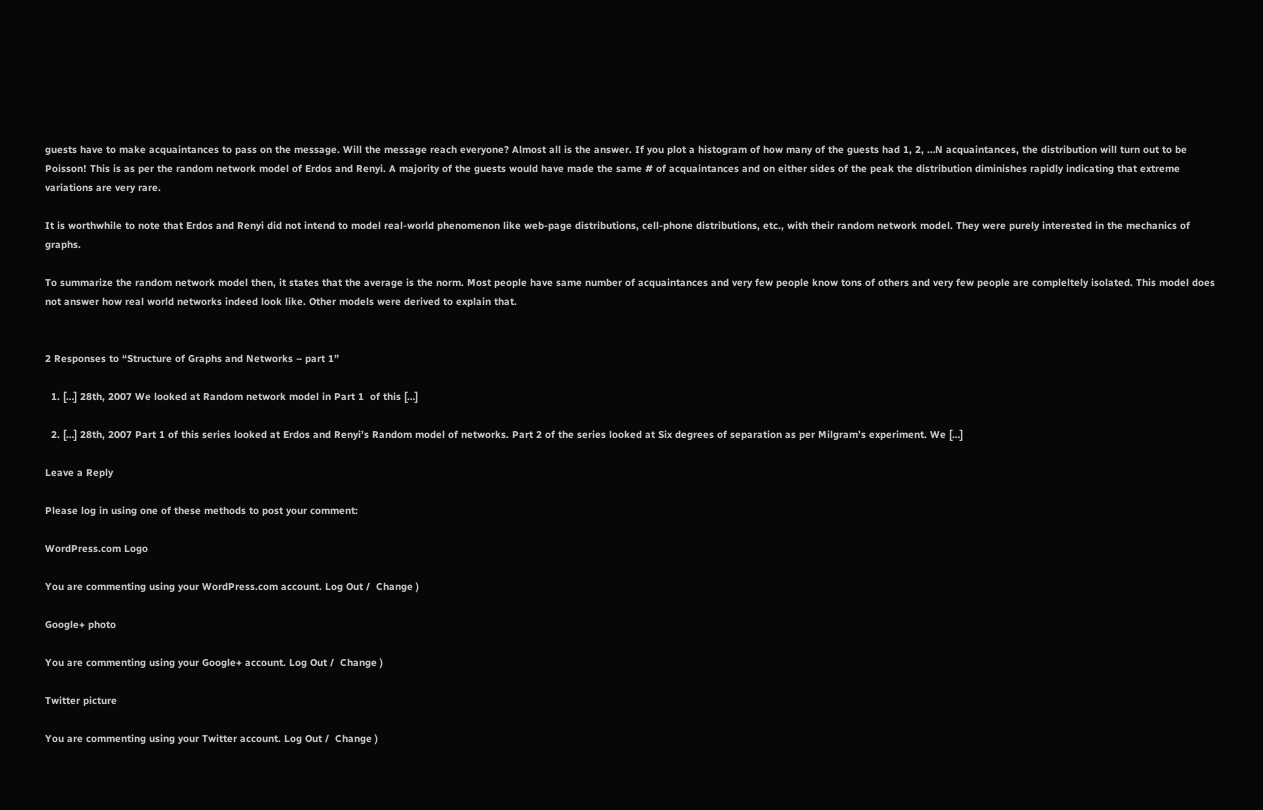guests have to make acquaintances to pass on the message. Will the message reach everyone? Almost all is the answer. If you plot a histogram of how many of the guests had 1, 2, …N acquaintances, the distribution will turn out to be Poisson! This is as per the random network model of Erdos and Renyi. A majority of the guests would have made the same # of acquaintances and on either sides of the peak the distribution diminishes rapidly indicating that extreme variations are very rare.

It is worthwhile to note that Erdos and Renyi did not intend to model real-world phenomenon like web-page distributions, cell-phone distributions, etc., with their random network model. They were purely interested in the mechanics of graphs.

To summarize the random network model then, it states that the average is the norm. Most people have same number of acquaintances and very few people know tons of others and very few people are compleltely isolated. This model does not answer how real world networks indeed look like. Other models were derived to explain that.


2 Responses to “Structure of Graphs and Networks – part 1”

  1. […] 28th, 2007 We looked at Random network model in Part 1  of this […]

  2. […] 28th, 2007 Part 1 of this series looked at Erdos and Renyi’s Random model of networks. Part 2 of the series looked at Six degrees of separation as per Milgram’s experiment. We […]

Leave a Reply

Please log in using one of these methods to post your comment:

WordPress.com Logo

You are commenting using your WordPress.com account. Log Out /  Change )

Google+ photo

You are commenting using your Google+ account. Log Out /  Change )

Twitter picture

You are commenting using your Twitter account. Log Out /  Change )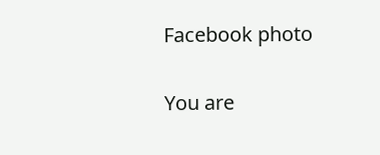Facebook photo

You are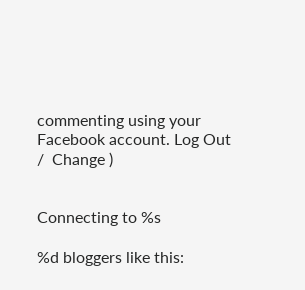commenting using your Facebook account. Log Out /  Change )


Connecting to %s

%d bloggers like this: